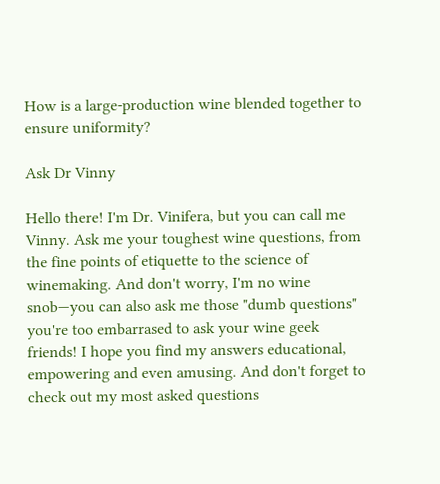How is a large-production wine blended together to ensure uniformity?

Ask Dr Vinny

Hello there! I'm Dr. Vinifera, but you can call me Vinny. Ask me your toughest wine questions, from the fine points of etiquette to the science of winemaking. And don't worry, I'm no wine snob—you can also ask me those "dumb questions" you're too embarrased to ask your wine geek friends! I hope you find my answers educational, empowering and even amusing. And don't forget to check out my most asked questions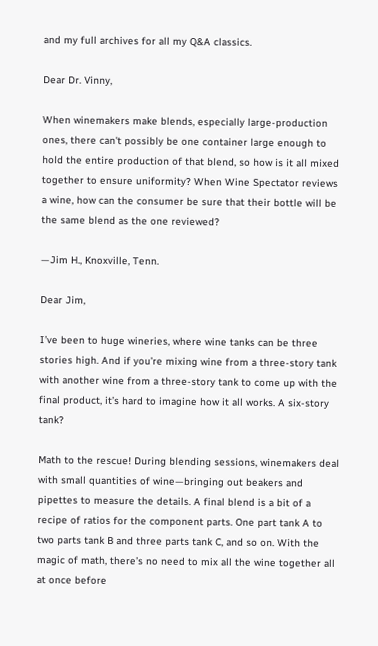and my full archives for all my Q&A classics.

Dear Dr. Vinny,

When winemakers make blends, especially large-production ones, there can't possibly be one container large enough to hold the entire production of that blend, so how is it all mixed together to ensure uniformity? When Wine Spectator reviews a wine, how can the consumer be sure that their bottle will be the same blend as the one reviewed?

—Jim H., Knoxville, Tenn.

Dear Jim,

I’ve been to huge wineries, where wine tanks can be three stories high. And if you’re mixing wine from a three-story tank with another wine from a three-story tank to come up with the final product, it’s hard to imagine how it all works. A six-story tank?

Math to the rescue! During blending sessions, winemakers deal with small quantities of wine—bringing out beakers and pipettes to measure the details. A final blend is a bit of a recipe of ratios for the component parts. One part tank A to two parts tank B and three parts tank C, and so on. With the magic of math, there’s no need to mix all the wine together all at once before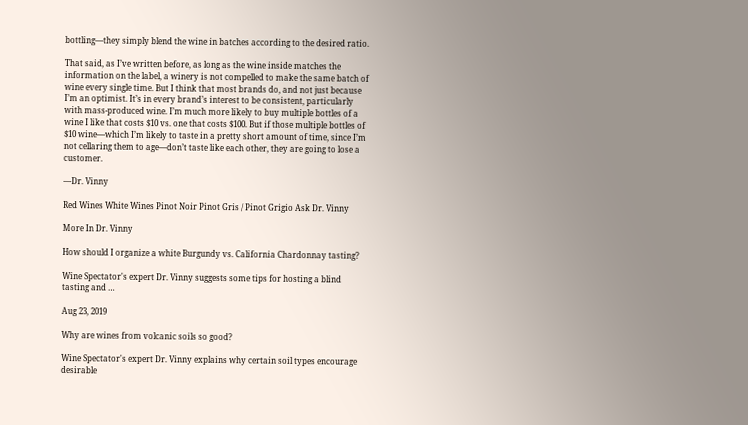bottling—they simply blend the wine in batches according to the desired ratio.

That said, as I’ve written before, as long as the wine inside matches the information on the label, a winery is not compelled to make the same batch of wine every single time. But I think that most brands do, and not just because I’m an optimist. It’s in every brand’s interest to be consistent, particularly with mass-produced wine. I’m much more likely to buy multiple bottles of a wine I like that costs $10 vs. one that costs $100. But if those multiple bottles of $10 wine—which I’m likely to taste in a pretty short amount of time, since I’m not cellaring them to age—don’t taste like each other, they are going to lose a customer.

—Dr. Vinny

Red Wines White Wines Pinot Noir Pinot Gris / Pinot Grigio Ask Dr. Vinny

More In Dr. Vinny

How should I organize a white Burgundy vs. California Chardonnay tasting?

Wine Spectator's expert Dr. Vinny suggests some tips for hosting a blind tasting and …

Aug 23, 2019

Why are wines from volcanic soils so good?

Wine Spectator's expert Dr. Vinny explains why certain soil types encourage desirable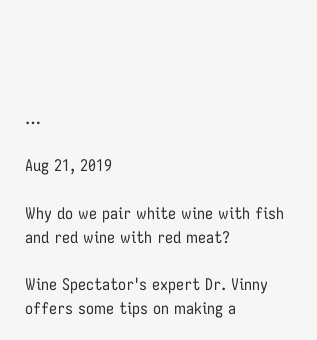…

Aug 21, 2019

Why do we pair white wine with fish and red wine with red meat?

Wine Spectator's expert Dr. Vinny offers some tips on making a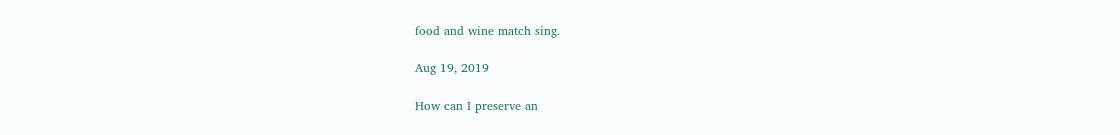food and wine match sing.

Aug 19, 2019

How can I preserve an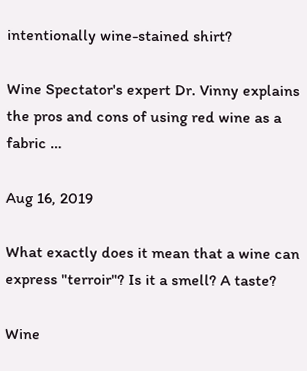intentionally wine-stained shirt?

Wine Spectator's expert Dr. Vinny explains the pros and cons of using red wine as a fabric …

Aug 16, 2019

What exactly does it mean that a wine can express "terroir"? Is it a smell? A taste?

Wine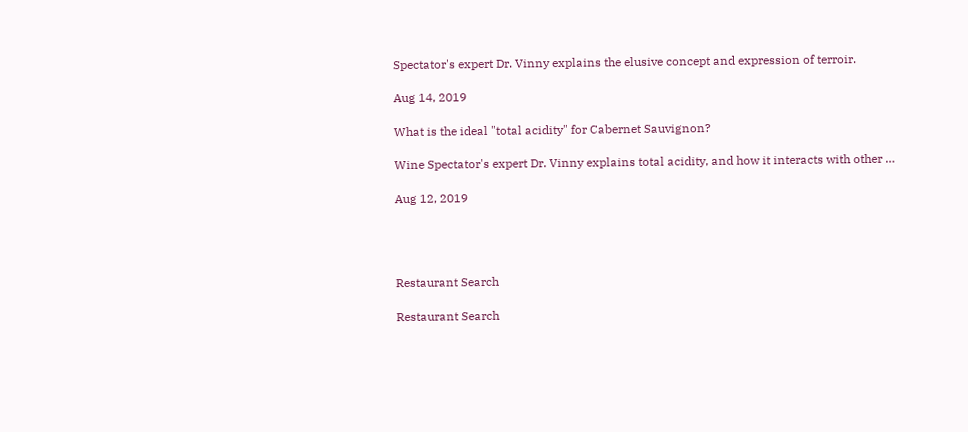Spectator's expert Dr. Vinny explains the elusive concept and expression of terroir.

Aug 14, 2019

What is the ideal "total acidity" for Cabernet Sauvignon?

Wine Spectator's expert Dr. Vinny explains total acidity, and how it interacts with other …

Aug 12, 2019




Restaurant Search

Restaurant Search